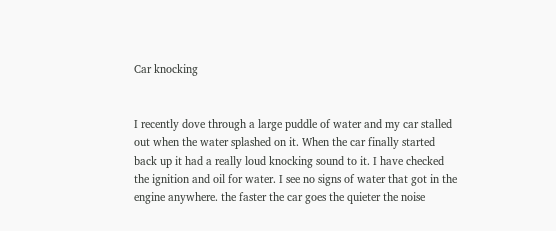Car knocking


I recently dove through a large puddle of water and my car stalled out when the water splashed on it. When the car finally started back up it had a really loud knocking sound to it. I have checked the ignition and oil for water. I see no signs of water that got in the engine anywhere. the faster the car goes the quieter the noise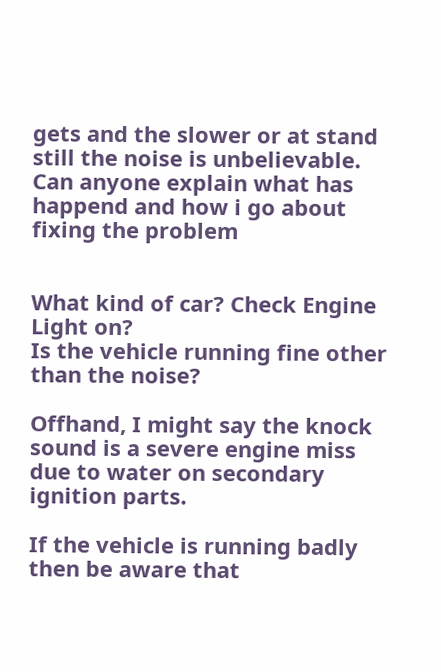gets and the slower or at stand still the noise is unbelievable. Can anyone explain what has happend and how i go about fixing the problem


What kind of car? Check Engine Light on?
Is the vehicle running fine other than the noise?

Offhand, I might say the knock sound is a severe engine miss due to water on secondary ignition parts.

If the vehicle is running badly then be aware that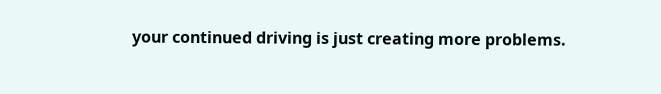your continued driving is just creating more problems.